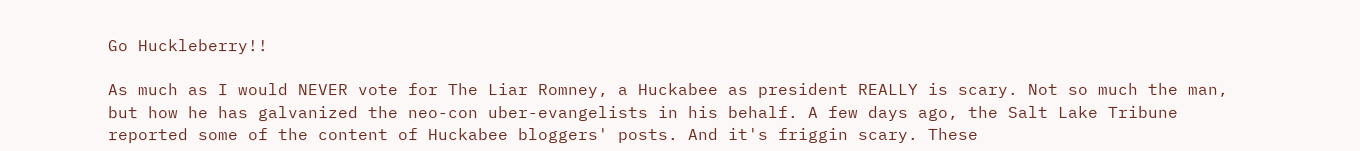Go Huckleberry!!

As much as I would NEVER vote for The Liar Romney, a Huckabee as president REALLY is scary. Not so much the man, but how he has galvanized the neo-con uber-evangelists in his behalf. A few days ago, the Salt Lake Tribune reported some of the content of Huckabee bloggers' posts. And it's friggin scary. These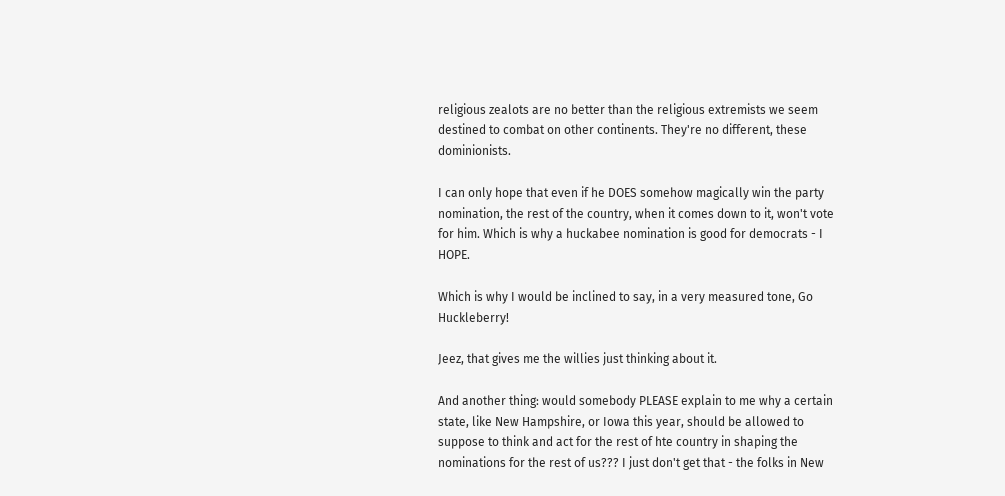religious zealots are no better than the religious extremists we seem destined to combat on other continents. They're no different, these dominionists.

I can only hope that even if he DOES somehow magically win the party nomination, the rest of the country, when it comes down to it, won't vote for him. Which is why a huckabee nomination is good for democrats - I HOPE.

Which is why I would be inclined to say, in a very measured tone, Go Huckleberry!

Jeez, that gives me the willies just thinking about it.

And another thing: would somebody PLEASE explain to me why a certain state, like New Hampshire, or Iowa this year, should be allowed to suppose to think and act for the rest of hte country in shaping the nominations for the rest of us??? I just don't get that - the folks in New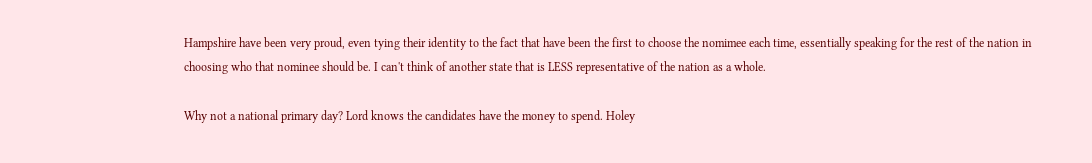Hampshire have been very proud, even tying their identity to the fact that have been the first to choose the nomimee each time, essentially speaking for the rest of the nation in choosing who that nominee should be. I can't think of another state that is LESS representative of the nation as a whole.

Why not a national primary day? Lord knows the candidates have the money to spend. Holey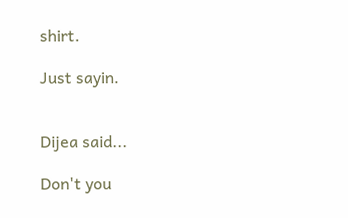shirt.

Just sayin.


Dijea said...

Don't you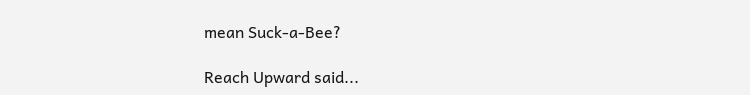mean Suck-a-Bee?

Reach Upward said...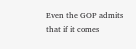Even the GOP admits that if it comes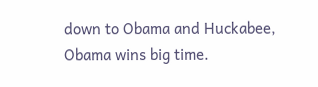down to Obama and Huckabee, Obama wins big time.